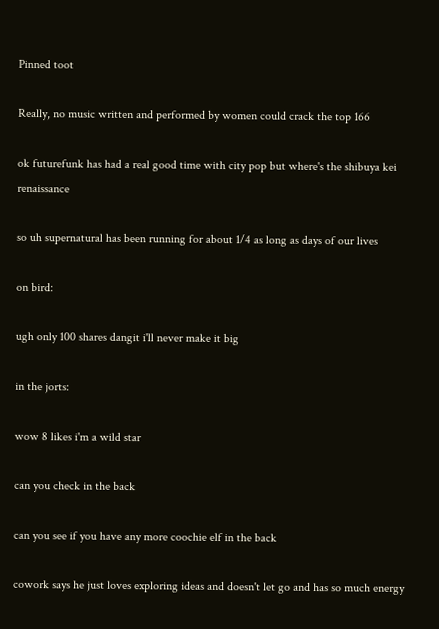Pinned toot

Really, no music written and performed by women could crack the top 166

ok futurefunk has had a real good time with city pop but where's the shibuya kei renaissance

so uh supernatural has been running for about 1/4 as long as days of our lives

on bird:

ugh only 100 shares dangit i'll never make it big

in the jorts:

wow 8 likes i'm a wild star

can you check in the back

can you see if you have any more coochie elf in the back

cowork says he just loves exploring ideas and doesn't let go and has so much energy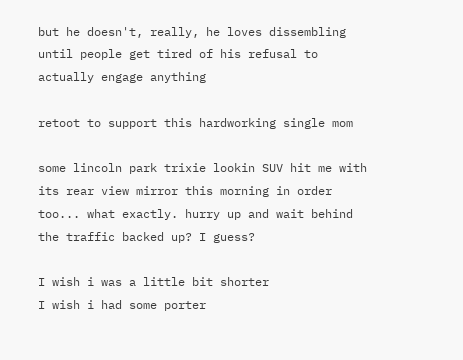but he doesn't, really, he loves dissembling until people get tired of his refusal to actually engage anything

retoot to support this hardworking single mom

some lincoln park trixie lookin SUV hit me with its rear view mirror this morning in order too... what exactly. hurry up and wait behind the traffic backed up? I guess?

I wish i was a little bit shorter
I wish i had some porter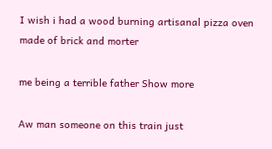I wish i had a wood burning artisanal pizza oven made of brick and morter

me being a terrible father Show more

Aw man someone on this train just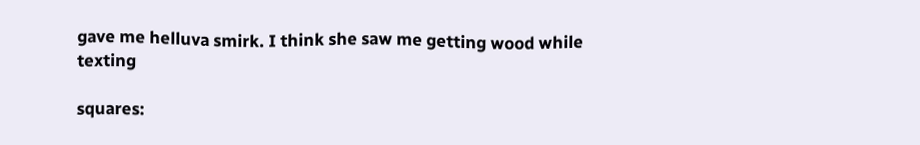gave me helluva smirk. I think she saw me getting wood while texting

squares: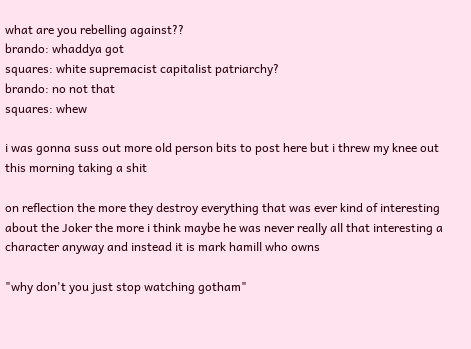what are you rebelling against??
brando: whaddya got
squares: white supremacist capitalist patriarchy?
brando: no not that
squares: whew

i was gonna suss out more old person bits to post here but i threw my knee out this morning taking a shit

on reflection the more they destroy everything that was ever kind of interesting about the Joker the more i think maybe he was never really all that interesting a character anyway and instead it is mark hamill who owns

"why don't you just stop watching gotham"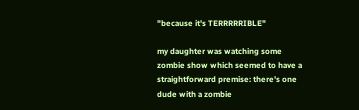"because it's TERRRRRIBLE"

my daughter was watching some zombie show which seemed to have a straightforward premise: there's one dude with a zombie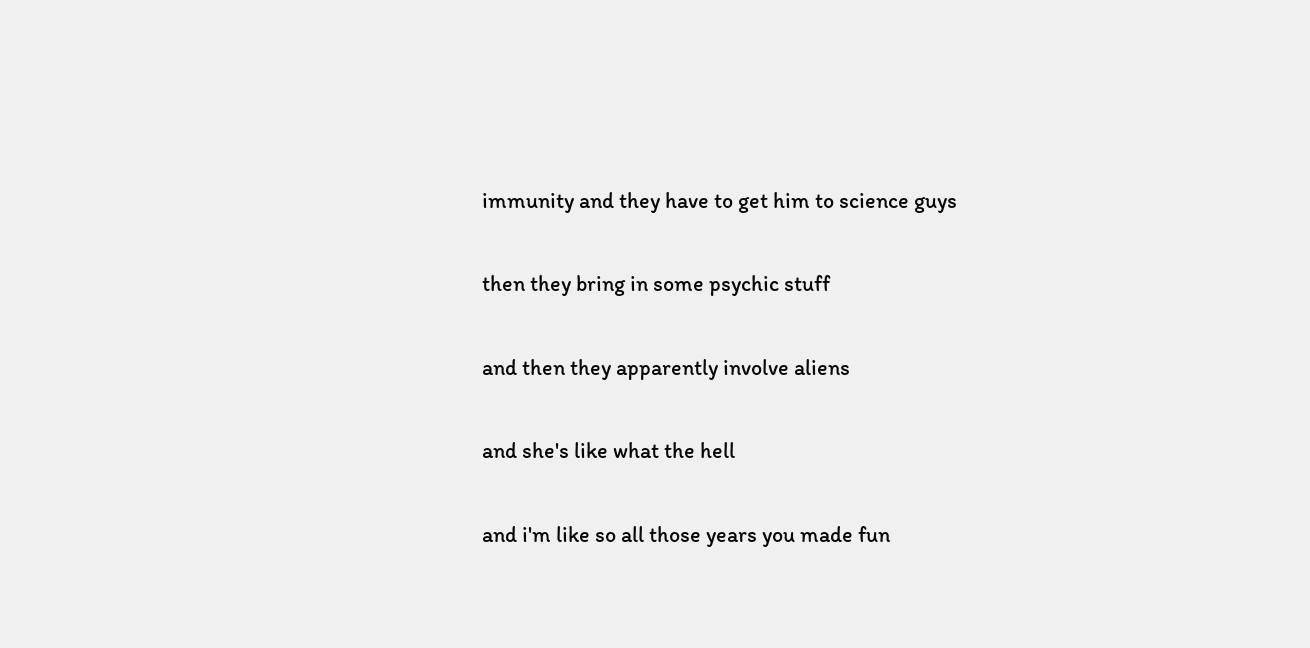immunity and they have to get him to science guys

then they bring in some psychic stuff

and then they apparently involve aliens

and she's like what the hell

and i'm like so all those years you made fun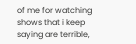of me for watching shows that i keep saying are terrible,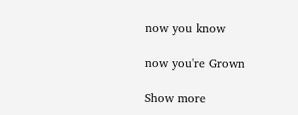now you know

now you're Grown

Show more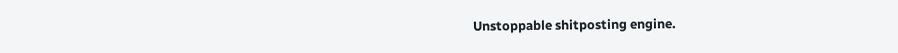Unstoppable shitposting engine.